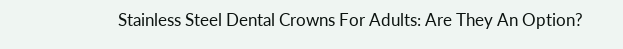Stainless Steel Dental Crowns For Adults: Are They An Option?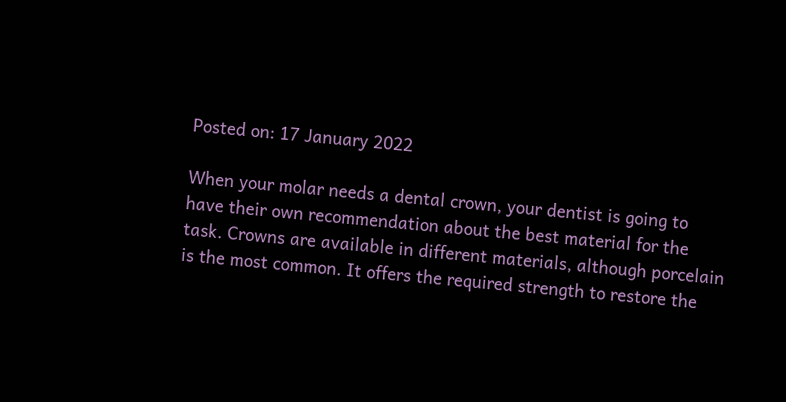Posted on: 17 January 2022

When your molar needs a dental crown, your dentist is going to have their own recommendation about the best material for the task. Crowns are available in different materials, although porcelain is the most common. It offers the required strength to restore the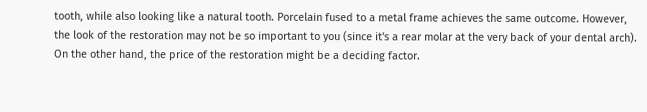tooth, while also looking like a natural tooth. Porcelain fused to a metal frame achieves the same outcome. However, the look of the restoration may not be so important to you (since it's a rear molar at the very back of your dental arch). On the other hand, the price of the restoration might be a deciding factor.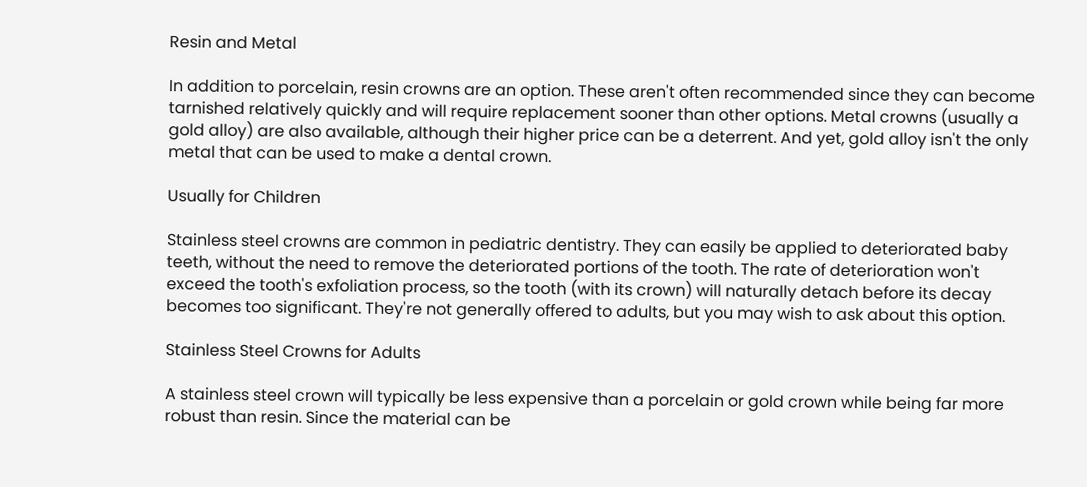Resin and Metal

In addition to porcelain, resin crowns are an option. These aren't often recommended since they can become tarnished relatively quickly and will require replacement sooner than other options. Metal crowns (usually a gold alloy) are also available, although their higher price can be a deterrent. And yet, gold alloy isn't the only metal that can be used to make a dental crown.

Usually for Children

Stainless steel crowns are common in pediatric dentistry. They can easily be applied to deteriorated baby teeth, without the need to remove the deteriorated portions of the tooth. The rate of deterioration won't exceed the tooth's exfoliation process, so the tooth (with its crown) will naturally detach before its decay becomes too significant. They're not generally offered to adults, but you may wish to ask about this option.

Stainless Steel Crowns for Adults

A stainless steel crown will typically be less expensive than a porcelain or gold crown while being far more robust than resin. Since the material can be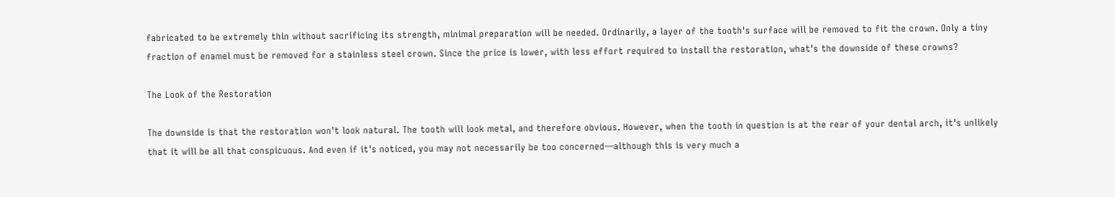fabricated to be extremely thin without sacrificing its strength, minimal preparation will be needed. Ordinarily, a layer of the tooth's surface will be removed to fit the crown. Only a tiny fraction of enamel must be removed for a stainless steel crown. Since the price is lower, with less effort required to install the restoration, what's the downside of these crowns?

The Look of the Restoration

The downside is that the restoration won't look natural. The tooth will look metal, and therefore obvious. However, when the tooth in question is at the rear of your dental arch, it's unlikely that it will be all that conspicuous. And even if it's noticed, you may not necessarily be too concerned—although this is very much a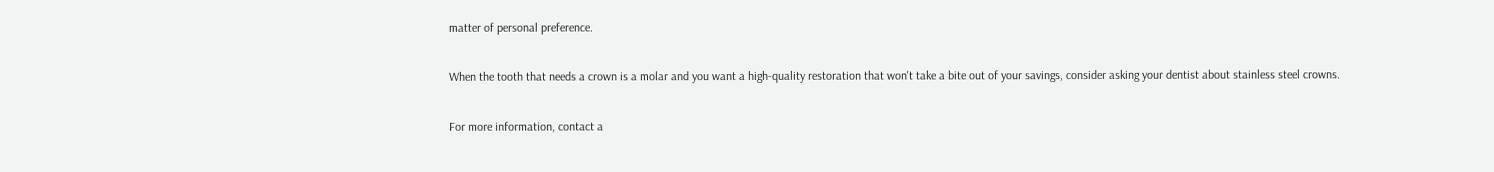matter of personal preference.

When the tooth that needs a crown is a molar and you want a high-quality restoration that won't take a bite out of your savings, consider asking your dentist about stainless steel crowns.

For more information, contact a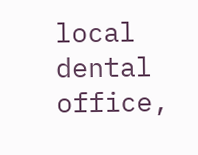local dental office,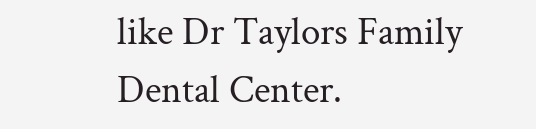like Dr Taylors Family Dental Center.